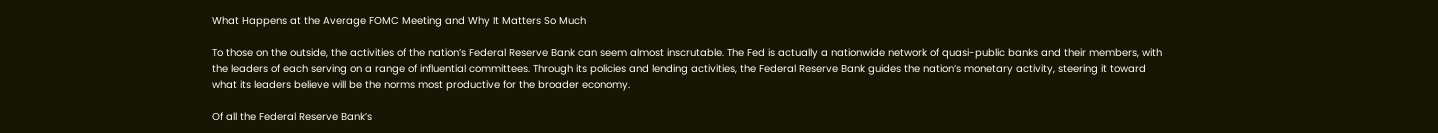What Happens at the Average FOMC Meeting and Why It Matters So Much

To those on the outside, the activities of the nation’s Federal Reserve Bank can seem almost inscrutable. The Fed is actually a nationwide network of quasi-public banks and their members, with the leaders of each serving on a range of influential committees. Through its policies and lending activities, the Federal Reserve Bank guides the nation’s monetary activity, steering it toward what its leaders believe will be the norms most productive for the broader economy.

Of all the Federal Reserve Bank’s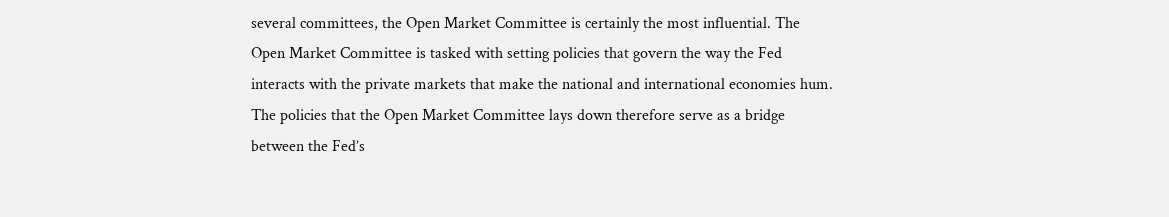several committees, the Open Market Committee is certainly the most influential. The Open Market Committee is tasked with setting policies that govern the way the Fed interacts with the private markets that make the national and international economies hum. The policies that the Open Market Committee lays down therefore serve as a bridge between the Fed’s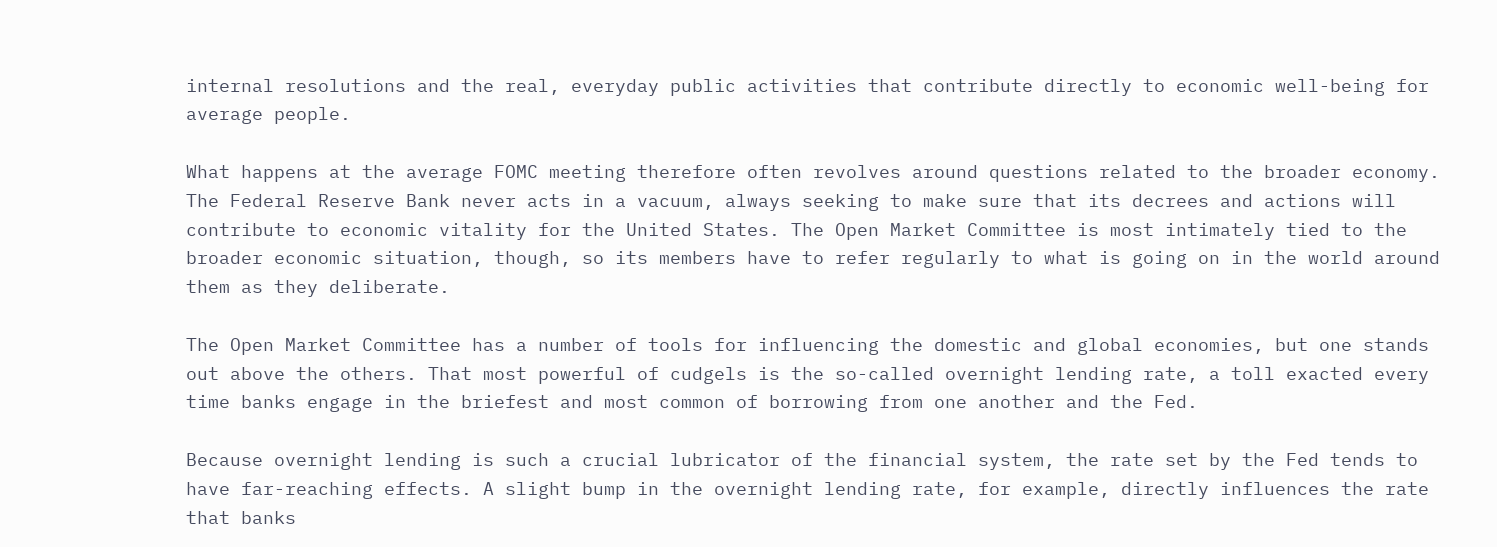internal resolutions and the real, everyday public activities that contribute directly to economic well-being for average people.

What happens at the average FOMC meeting therefore often revolves around questions related to the broader economy. The Federal Reserve Bank never acts in a vacuum, always seeking to make sure that its decrees and actions will contribute to economic vitality for the United States. The Open Market Committee is most intimately tied to the broader economic situation, though, so its members have to refer regularly to what is going on in the world around them as they deliberate.

The Open Market Committee has a number of tools for influencing the domestic and global economies, but one stands out above the others. That most powerful of cudgels is the so-called overnight lending rate, a toll exacted every time banks engage in the briefest and most common of borrowing from one another and the Fed.

Because overnight lending is such a crucial lubricator of the financial system, the rate set by the Fed tends to have far-reaching effects. A slight bump in the overnight lending rate, for example, directly influences the rate that banks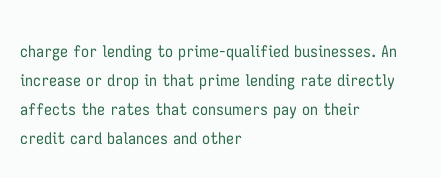charge for lending to prime-qualified businesses. An increase or drop in that prime lending rate directly affects the rates that consumers pay on their credit card balances and other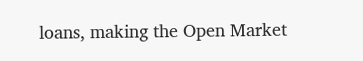loans, making the Open Market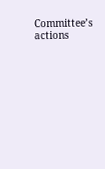Committee’s actions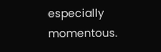especially momentous.